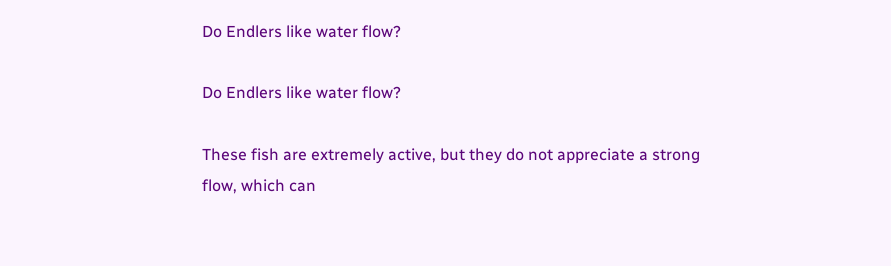Do Endlers like water flow?

Do Endlers like water flow?

These fish are extremely active, but they do not appreciate a strong flow, which can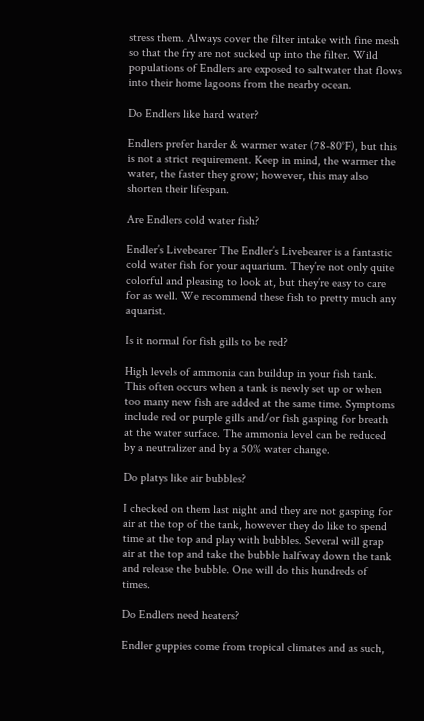stress them. Always cover the filter intake with fine mesh so that the fry are not sucked up into the filter. Wild populations of Endlers are exposed to saltwater that flows into their home lagoons from the nearby ocean.

Do Endlers like hard water?

Endlers prefer harder & warmer water (78-80°F), but this is not a strict requirement. Keep in mind, the warmer the water, the faster they grow; however, this may also shorten their lifespan.

Are Endlers cold water fish?

Endler’s Livebearer The Endler’s Livebearer is a fantastic cold water fish for your aquarium. They’re not only quite colorful and pleasing to look at, but they’re easy to care for as well. We recommend these fish to pretty much any aquarist.

Is it normal for fish gills to be red?

High levels of ammonia can buildup in your fish tank. This often occurs when a tank is newly set up or when too many new fish are added at the same time. Symptoms include red or purple gills and/or fish gasping for breath at the water surface. The ammonia level can be reduced by a neutralizer and by a 50% water change.

Do platys like air bubbles?

I checked on them last night and they are not gasping for air at the top of the tank, however they do like to spend time at the top and play with bubbles. Several will grap air at the top and take the bubble halfway down the tank and release the bubble. One will do this hundreds of times.

Do Endlers need heaters?

Endler guppies come from tropical climates and as such,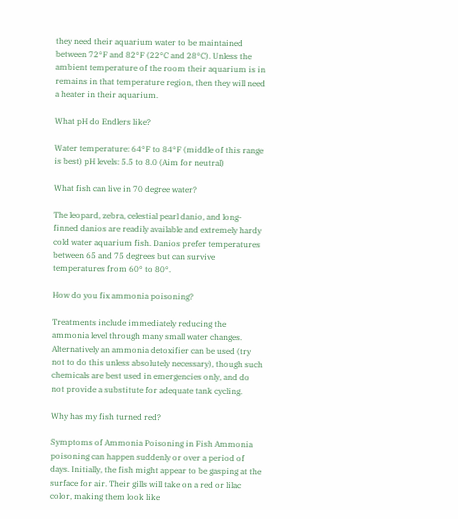they need their aquarium water to be maintained between 72°F and 82°F (22°C and 28°C). Unless the ambient temperature of the room their aquarium is in remains in that temperature region, then they will need a heater in their aquarium.

What pH do Endlers like?

Water temperature: 64°F to 84°F (middle of this range is best) pH levels: 5.5 to 8.0 (Aim for neutral)

What fish can live in 70 degree water?

The leopard, zebra, celestial pearl danio, and long-finned danios are readily available and extremely hardy cold water aquarium fish. Danios prefer temperatures between 65 and 75 degrees but can survive temperatures from 60° to 80°.

How do you fix ammonia poisoning?

Treatments include immediately reducing the ammonia level through many small water changes. Alternatively an ammonia detoxifier can be used (try not to do this unless absolutely necessary), though such chemicals are best used in emergencies only, and do not provide a substitute for adequate tank cycling.

Why has my fish turned red?

Symptoms of Ammonia Poisoning in Fish Ammonia poisoning can happen suddenly or over a period of days. Initially, the fish might appear to be gasping at the surface for air. Their gills will take on a red or lilac color, making them look like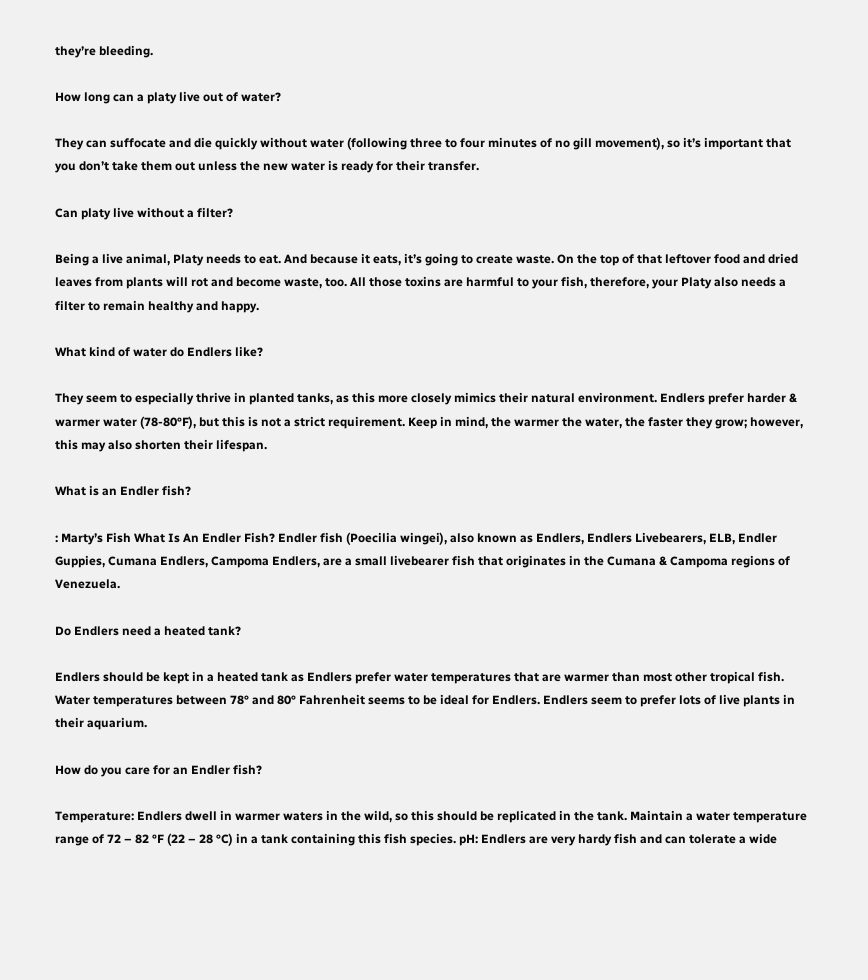they’re bleeding.

How long can a platy live out of water?

They can suffocate and die quickly without water (following three to four minutes of no gill movement), so it’s important that you don’t take them out unless the new water is ready for their transfer.

Can platy live without a filter?

Being a live animal, Platy needs to eat. And because it eats, it’s going to create waste. On the top of that leftover food and dried leaves from plants will rot and become waste, too. All those toxins are harmful to your fish, therefore, your Platy also needs a filter to remain healthy and happy.

What kind of water do Endlers like?

They seem to especially thrive in planted tanks, as this more closely mimics their natural environment. Endlers prefer harder & warmer water (78-80°F), but this is not a strict requirement. Keep in mind, the warmer the water, the faster they grow; however, this may also shorten their lifespan.

What is an Endler fish?

: Marty’s Fish What Is An Endler Fish? Endler fish (Poecilia wingei), also known as Endlers, Endlers Livebearers, ELB, Endler Guppies, Cumana Endlers, Campoma Endlers, are a small livebearer fish that originates in the Cumana & Campoma regions of Venezuela.

Do Endlers need a heated tank?

Endlers should be kept in a heated tank as Endlers prefer water temperatures that are warmer than most other tropical fish. Water temperatures between 78° and 80° Fahrenheit seems to be ideal for Endlers. Endlers seem to prefer lots of live plants in their aquarium.

How do you care for an Endler fish?

Temperature: Endlers dwell in warmer waters in the wild, so this should be replicated in the tank. Maintain a water temperature range of 72 – 82 °F (22 – 28 °C) in a tank containing this fish species. pH: Endlers are very hardy fish and can tolerate a wide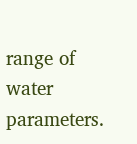range of water parameters.